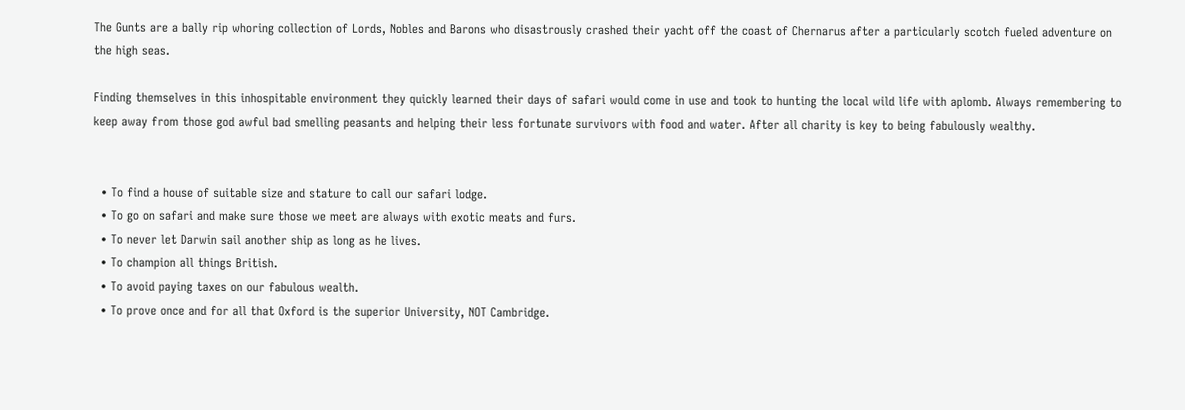The Gunts are a bally rip whoring collection of Lords, Nobles and Barons who disastrously crashed their yacht off the coast of Chernarus after a particularly scotch fueled adventure on the high seas.

Finding themselves in this inhospitable environment they quickly learned their days of safari would come in use and took to hunting the local wild life with aplomb. Always remembering to keep away from those god awful bad smelling peasants and helping their less fortunate survivors with food and water. After all charity is key to being fabulously wealthy.


  • To find a house of suitable size and stature to call our safari lodge.
  • To go on safari and make sure those we meet are always with exotic meats and furs.
  • To never let Darwin sail another ship as long as he lives.
  • To champion all things British.
  • To avoid paying taxes on our fabulous wealth.
  • To prove once and for all that Oxford is the superior University, NOT Cambridge.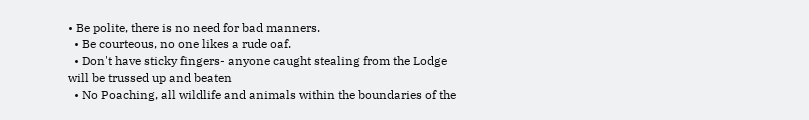• Be polite, there is no need for bad manners.
  • Be courteous, no one likes a rude oaf.
  • Don't have sticky fingers- anyone caught stealing from the Lodge will be trussed up and beaten
  • No Poaching, all wildlife and animals within the boundaries of the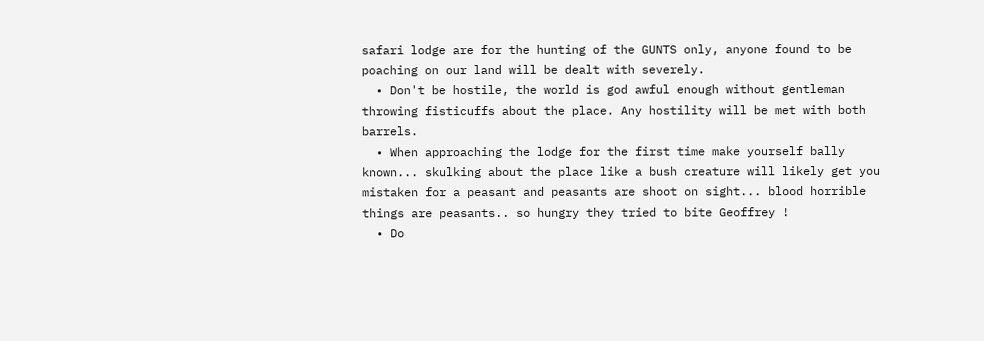safari lodge are for the hunting of the GUNTS only, anyone found to be poaching on our land will be dealt with severely.
  • Don't be hostile, the world is god awful enough without gentleman throwing fisticuffs about the place. Any hostility will be met with both barrels.
  • When approaching the lodge for the first time make yourself bally known... skulking about the place like a bush creature will likely get you mistaken for a peasant and peasants are shoot on sight... blood horrible things are peasants.. so hungry they tried to bite Geoffrey !
  • Do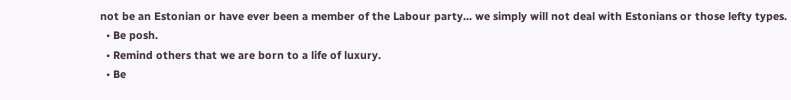not be an Estonian or have ever been a member of the Labour party... we simply will not deal with Estonians or those lefty types.
  • Be posh.
  • Remind others that we are born to a life of luxury.
  • Be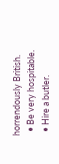horrendously British.
  • Be very hospitable.
  • Hire a butler.